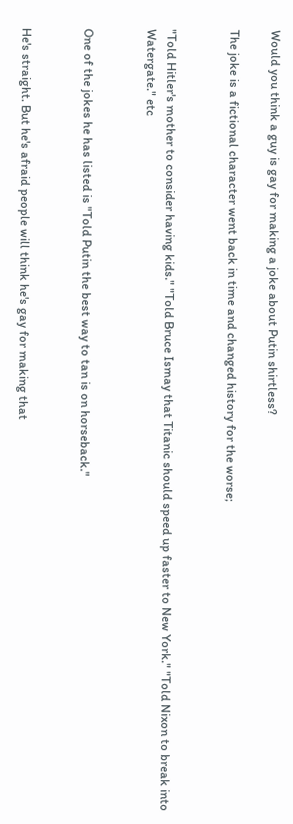Would you think a guy is gay for making a joke about Putin shirtless?

The joke is a fictional character went back in time and changed history for the worse;


"Told Hitler's mother to consider having kids." "Told Bruce Ismay that Titanic should speed up faster to New York." "Told Nixon to break into Watergate." etc


One of the jokes he has listed is "Told Putin the best way to tan is on horseback."


He's straight. But he's afraid people will think he's gay for making that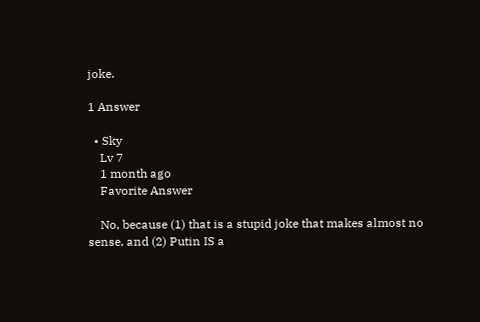joke.

1 Answer

  • Sky
    Lv 7
    1 month ago
    Favorite Answer

    No, because (1) that is a stupid joke that makes almost no sense, and (2) Putin IS a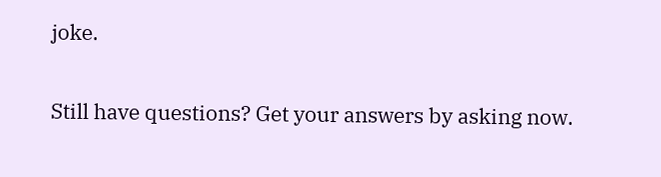joke.

Still have questions? Get your answers by asking now.